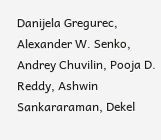Danijela Gregurec, Alexander W. Senko, Andrey Chuvilin, Pooja D. Reddy, Ashwin Sankararaman, Dekel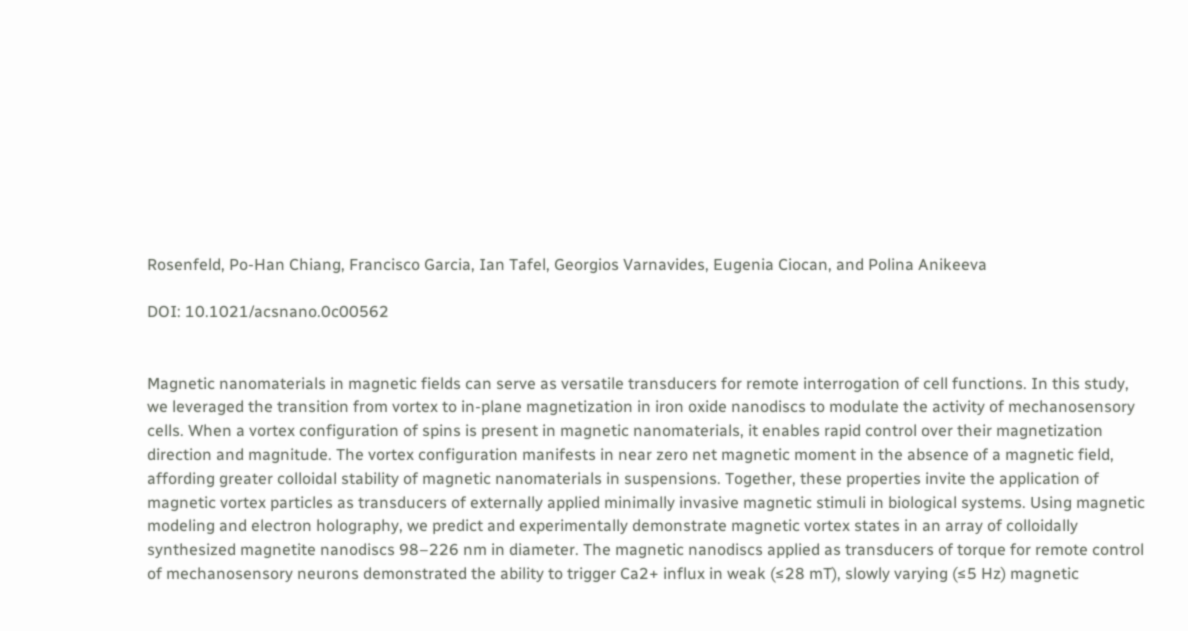Rosenfeld, Po-Han Chiang, Francisco Garcia, Ian Tafel, Georgios Varnavides, Eugenia Ciocan, and Polina Anikeeva

DOI: 10.1021/acsnano.0c00562


Magnetic nanomaterials in magnetic fields can serve as versatile transducers for remote interrogation of cell functions. In this study, we leveraged the transition from vortex to in-plane magnetization in iron oxide nanodiscs to modulate the activity of mechanosensory cells. When a vortex configuration of spins is present in magnetic nanomaterials, it enables rapid control over their magnetization direction and magnitude. The vortex configuration manifests in near zero net magnetic moment in the absence of a magnetic field, affording greater colloidal stability of magnetic nanomaterials in suspensions. Together, these properties invite the application of magnetic vortex particles as transducers of externally applied minimally invasive magnetic stimuli in biological systems. Using magnetic modeling and electron holography, we predict and experimentally demonstrate magnetic vortex states in an array of colloidally synthesized magnetite nanodiscs 98–226 nm in diameter. The magnetic nanodiscs applied as transducers of torque for remote control of mechanosensory neurons demonstrated the ability to trigger Ca2+ influx in weak (≤28 mT), slowly varying (≤5 Hz) magnetic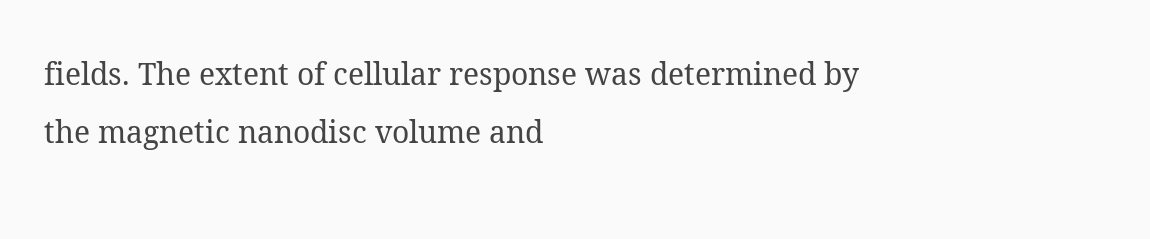fields. The extent of cellular response was determined by the magnetic nanodisc volume and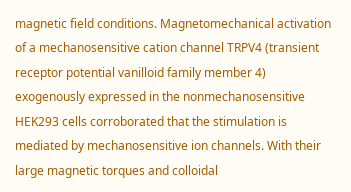magnetic field conditions. Magnetomechanical activation of a mechanosensitive cation channel TRPV4 (transient receptor potential vanilloid family member 4) exogenously expressed in the nonmechanosensitive HEK293 cells corroborated that the stimulation is mediated by mechanosensitive ion channels. With their large magnetic torques and colloidal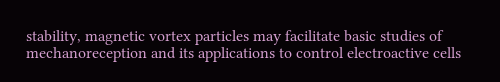stability, magnetic vortex particles may facilitate basic studies of mechanoreception and its applications to control electroactive cells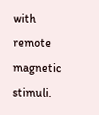with remote magnetic stimuli.